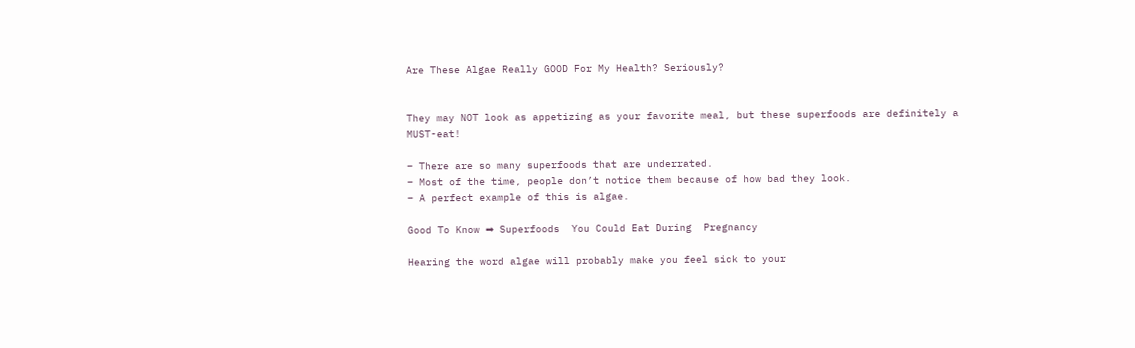Are These Algae Really GOOD For My Health? Seriously?


They may NOT look as appetizing as your favorite meal, but these superfoods are definitely a MUST-eat!

– There are so many superfoods that are underrated.
– Most of the time, people don’t notice them because of how bad they look.
– A perfect example of this is algae.

Good To Know ➡ Superfoods  You Could Eat During  Pregnancy

Hearing the word algae will probably make you feel sick to your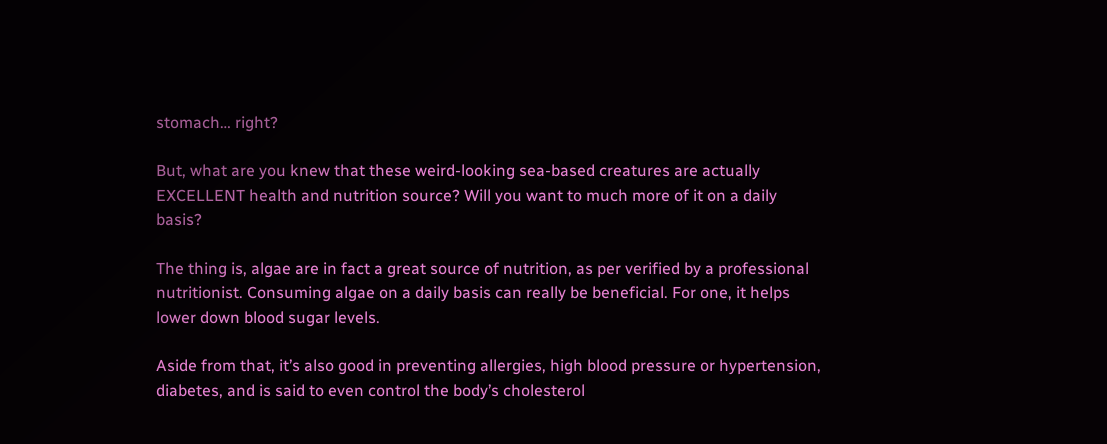stomach… right?

But, what are you knew that these weird-looking sea-based creatures are actually EXCELLENT health and nutrition source? Will you want to much more of it on a daily basis?

The thing is, algae are in fact a great source of nutrition, as per verified by a professional nutritionist. Consuming algae on a daily basis can really be beneficial. For one, it helps lower down blood sugar levels.

Aside from that, it’s also good in preventing allergies, high blood pressure or hypertension, diabetes, and is said to even control the body’s cholesterol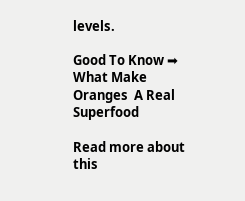levels.

Good To Know ➡ What Make Oranges  A Real Superfood

Read more about this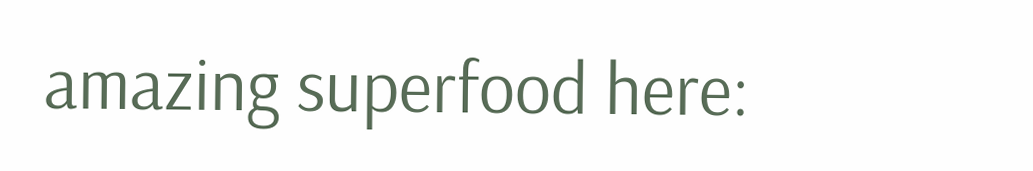amazing superfood here: